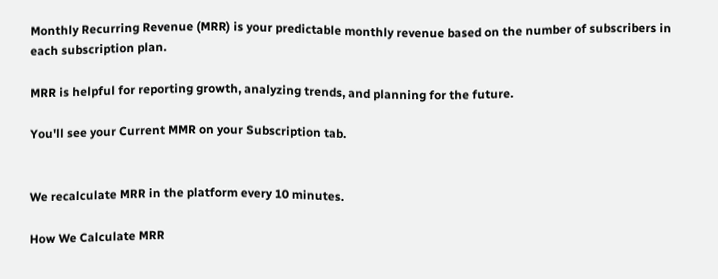Monthly Recurring Revenue (MRR) is your predictable monthly revenue based on the number of subscribers in each subscription plan.

MRR is helpful for reporting growth, analyzing trends, and planning for the future.

You'll see your Current MMR on your Subscription tab.


We recalculate MRR in the platform every 10 minutes.

How We Calculate MRR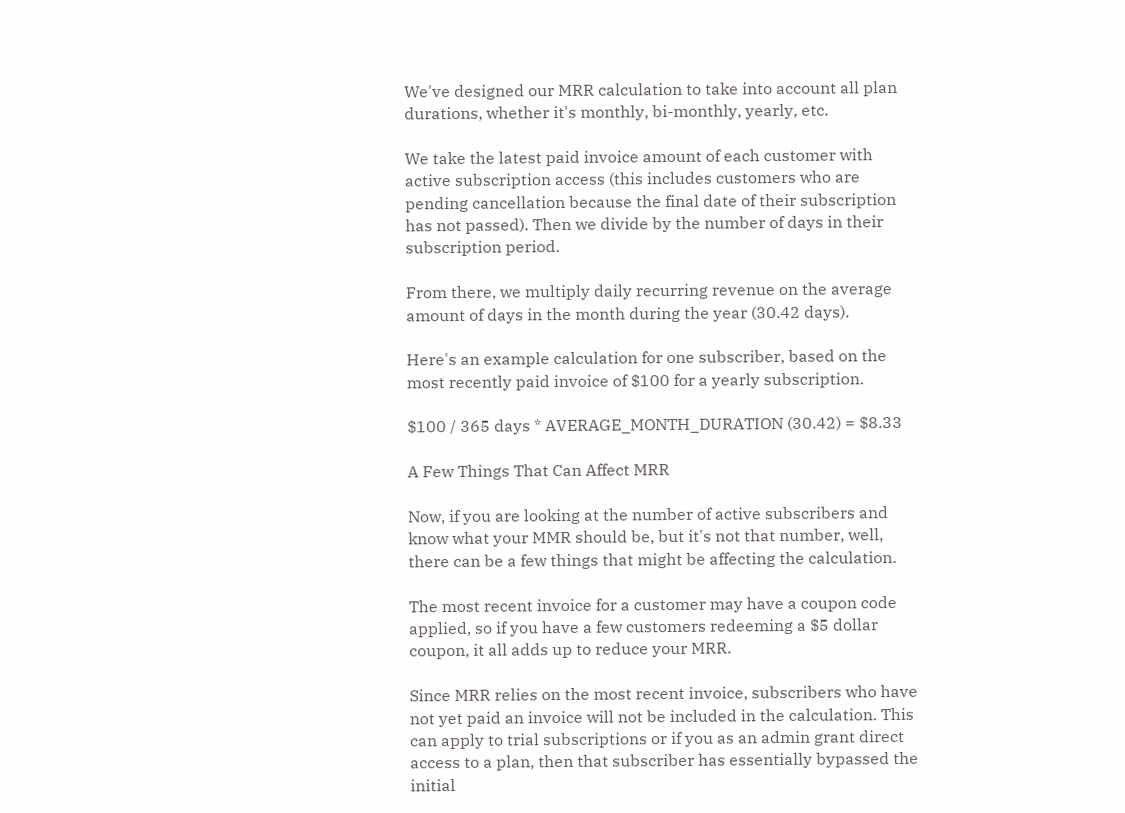We've designed our MRR calculation to take into account all plan durations, whether it's monthly, bi-monthly, yearly, etc.

We take the latest paid invoice amount of each customer with active subscription access (this includes customers who are pending cancellation because the final date of their subscription has not passed). Then we divide by the number of days in their subscription period.

From there, we multiply daily recurring revenue on the average amount of days in the month during the year (30.42 days).

Here's an example calculation for one subscriber, based on the most recently paid invoice of $100 for a yearly subscription.

$100 / 365 days * AVERAGE_MONTH_DURATION (30.42) = $8.33

A Few Things That Can Affect MRR

Now, if you are looking at the number of active subscribers and know what your MMR should be, but it's not that number, well, there can be a few things that might be affecting the calculation.

The most recent invoice for a customer may have a coupon code applied, so if you have a few customers redeeming a $5 dollar coupon, it all adds up to reduce your MRR.

Since MRR relies on the most recent invoice, subscribers who have not yet paid an invoice will not be included in the calculation. This can apply to trial subscriptions or if you as an admin grant direct access to a plan, then that subscriber has essentially bypassed the initial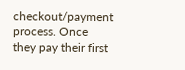checkout/payment process. Once they pay their first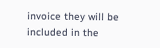invoice they will be included in the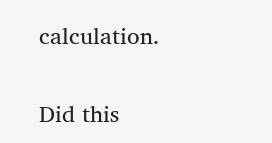calculation.

Did this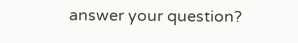answer your question?